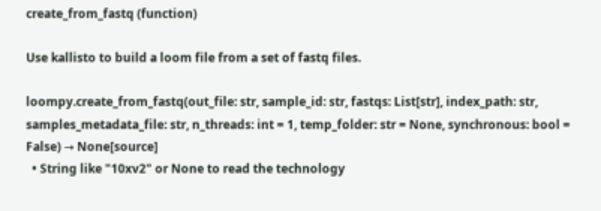create_from_fastq (function)

Use kallisto to build a loom file from a set of fastq files.

loompy.create_from_fastq(out_file: str, sample_id: str, fastqs: List[str], index_path: str, samples_metadata_file: str, n_threads: int = 1, temp_folder: str = None, synchronous: bool = False) → None[source]
  • String like "10xv2" or None to read the technology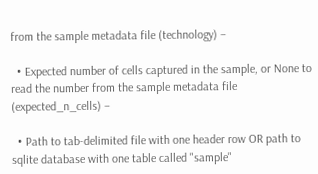from the sample metadata file (technology) –

  • Expected number of cells captured in the sample, or None to read the number from the sample metadata file (expected_n_cells) –

  • Path to tab-delimited file with one header row OR path to sqlite database with one table called "sample"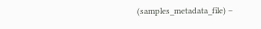(samples_metadata_file) –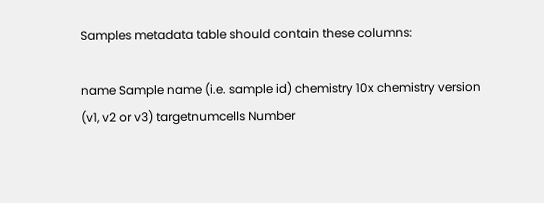Samples metadata table should contain these columns:

name Sample name (i.e. sample id) chemistry 10x chemistry version (v1, v2 or v3) targetnumcells Number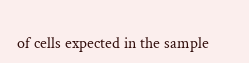of cells expected in the sample